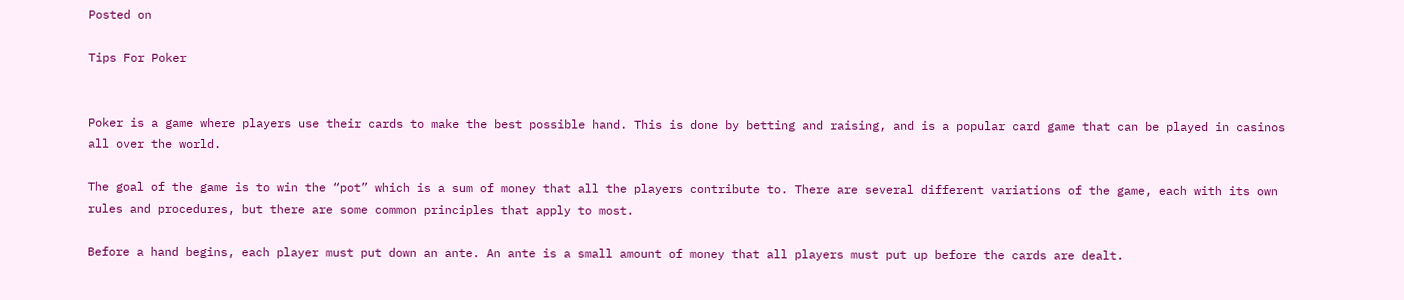Posted on

Tips For Poker


Poker is a game where players use their cards to make the best possible hand. This is done by betting and raising, and is a popular card game that can be played in casinos all over the world.

The goal of the game is to win the “pot” which is a sum of money that all the players contribute to. There are several different variations of the game, each with its own rules and procedures, but there are some common principles that apply to most.

Before a hand begins, each player must put down an ante. An ante is a small amount of money that all players must put up before the cards are dealt.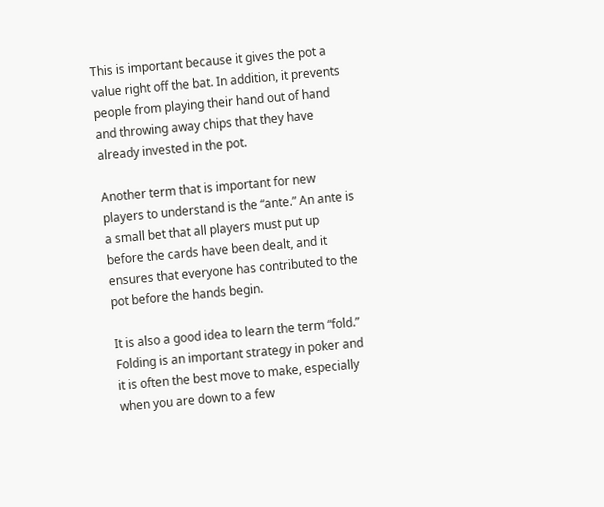This is important because it gives the pot a value right off the bat. In addition, it prevents people from playing their hand out of hand and throwing away chips that they have already invested in the pot.

Another term that is important for new players to understand is the “ante.” An ante is a small bet that all players must put up before the cards have been dealt, and it ensures that everyone has contributed to the pot before the hands begin.

It is also a good idea to learn the term “fold.” Folding is an important strategy in poker and it is often the best move to make, especially when you are down to a few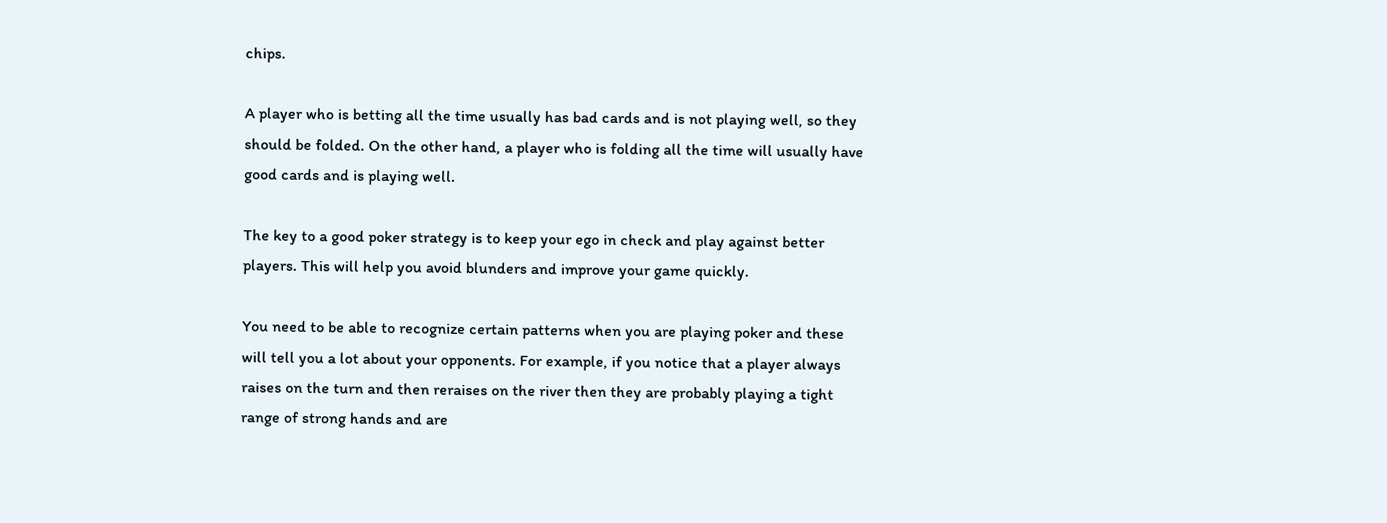chips.

A player who is betting all the time usually has bad cards and is not playing well, so they should be folded. On the other hand, a player who is folding all the time will usually have good cards and is playing well.

The key to a good poker strategy is to keep your ego in check and play against better players. This will help you avoid blunders and improve your game quickly.

You need to be able to recognize certain patterns when you are playing poker and these will tell you a lot about your opponents. For example, if you notice that a player always raises on the turn and then reraises on the river then they are probably playing a tight range of strong hands and are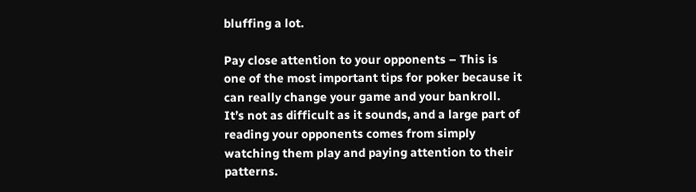bluffing a lot.

Pay close attention to your opponents – This is one of the most important tips for poker because it can really change your game and your bankroll. It’s not as difficult as it sounds, and a large part of reading your opponents comes from simply watching them play and paying attention to their patterns.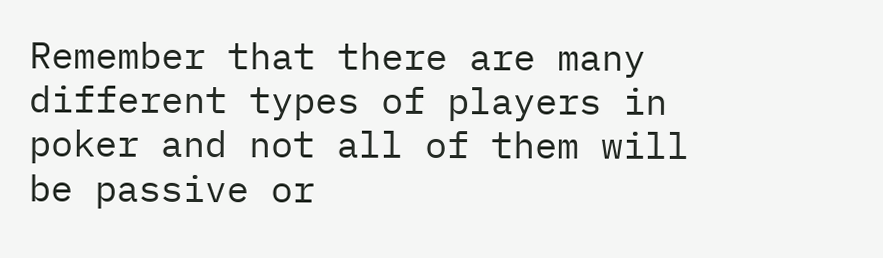Remember that there are many different types of players in poker and not all of them will be passive or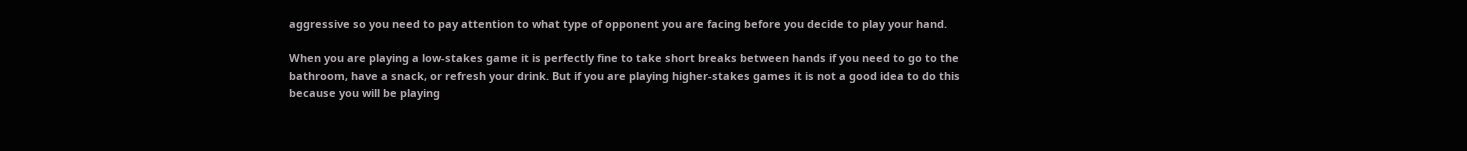aggressive so you need to pay attention to what type of opponent you are facing before you decide to play your hand.

When you are playing a low-stakes game it is perfectly fine to take short breaks between hands if you need to go to the bathroom, have a snack, or refresh your drink. But if you are playing higher-stakes games it is not a good idea to do this because you will be playing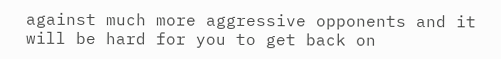against much more aggressive opponents and it will be hard for you to get back on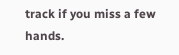track if you miss a few hands.